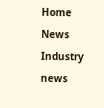Home News Industry news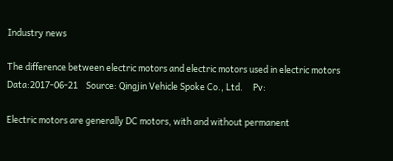Industry news

The difference between electric motors and electric motors used in electric motors
Data:2017-06-21    Source: Qingjin Vehicle Spoke Co., Ltd.     Pv:

Electric motors are generally DC motors, with and without permanent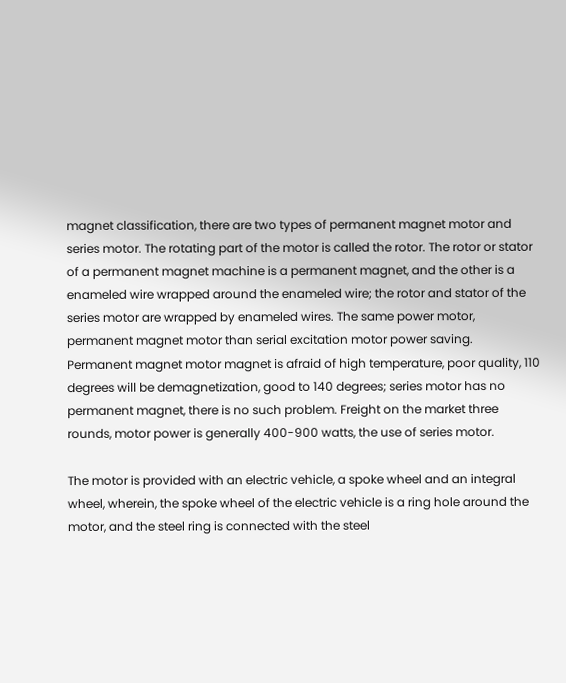magnet classification, there are two types of permanent magnet motor and series motor. The rotating part of the motor is called the rotor. The rotor or stator of a permanent magnet machine is a permanent magnet, and the other is a enameled wire wrapped around the enameled wire; the rotor and stator of the series motor are wrapped by enameled wires. The same power motor, permanent magnet motor than serial excitation motor power saving. Permanent magnet motor magnet is afraid of high temperature, poor quality, 110 degrees will be demagnetization, good to 140 degrees; series motor has no permanent magnet, there is no such problem. Freight on the market three rounds, motor power is generally 400-900 watts, the use of series motor.

The motor is provided with an electric vehicle, a spoke wheel and an integral wheel, wherein, the spoke wheel of the electric vehicle is a ring hole around the motor, and the steel ring is connected with the steel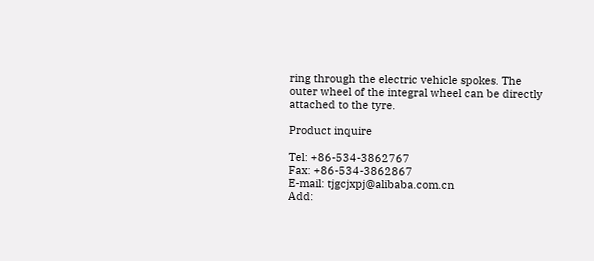ring through the electric vehicle spokes. The outer wheel of the integral wheel can be directly attached to the tyre.

Product inquire

Tel: +86-534-3862767
Fax: +86-534-3862867
E-mail: tjgcjxpj@alibaba.com.cn
Add: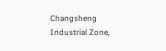Changsheng Industrial Zone,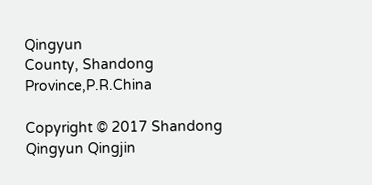Qingyun
County, Shandong Province,P.R.China

Copyright © 2017 Shandong Qingyun Qingjin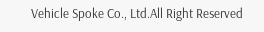Vehicle Spoke Co., Ltd.All Right Reserved